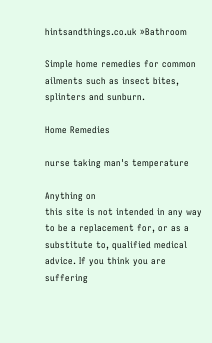hintsandthings.co.uk »Bathroom

Simple home remedies for common ailments such as insect bites, splinters and sunburn.

Home Remedies

nurse taking man's temperature

Anything on
this site is not intended in any way to be a replacement for, or as a
substitute to, qualified medical advice. If you think you are suffering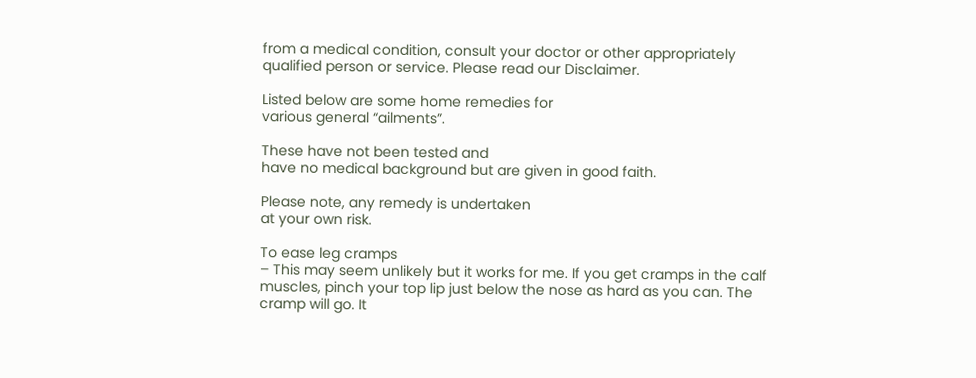from a medical condition, consult your doctor or other appropriately
qualified person or service. Please read our Disclaimer.

Listed below are some home remedies for
various general “ailments”.

These have not been tested and
have no medical background but are given in good faith.

Please note, any remedy is undertaken
at your own risk.

To ease leg cramps
– This may seem unlikely but it works for me. If you get cramps in the calf
muscles, pinch your top lip just below the nose as hard as you can. The
cramp will go. It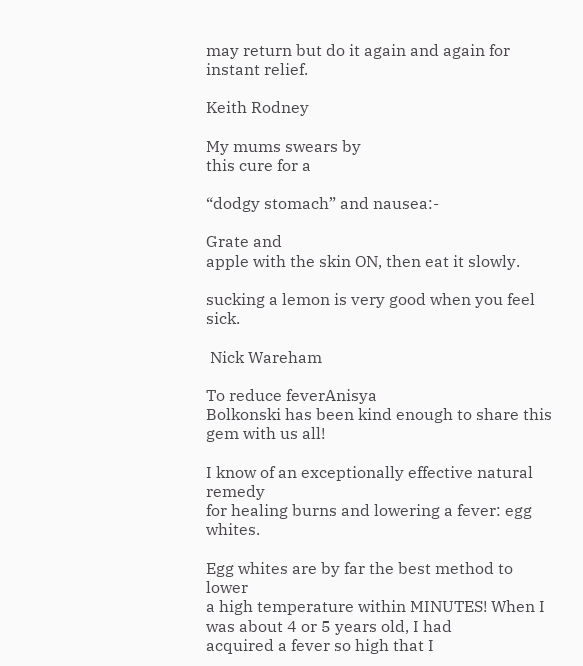may return but do it again and again for instant relief.

Keith Rodney

My mums swears by
this cure for a

“dodgy stomach” and nausea:-

Grate and
apple with the skin ON, then eat it slowly.

sucking a lemon is very good when you feel sick.

 Nick Wareham

To reduce feverAnisya
Bolkonski has been kind enough to share this gem with us all!

I know of an exceptionally effective natural remedy
for healing burns and lowering a fever: egg whites.

Egg whites are by far the best method to lower
a high temperature within MINUTES! When I was about 4 or 5 years old, I had
acquired a fever so high that I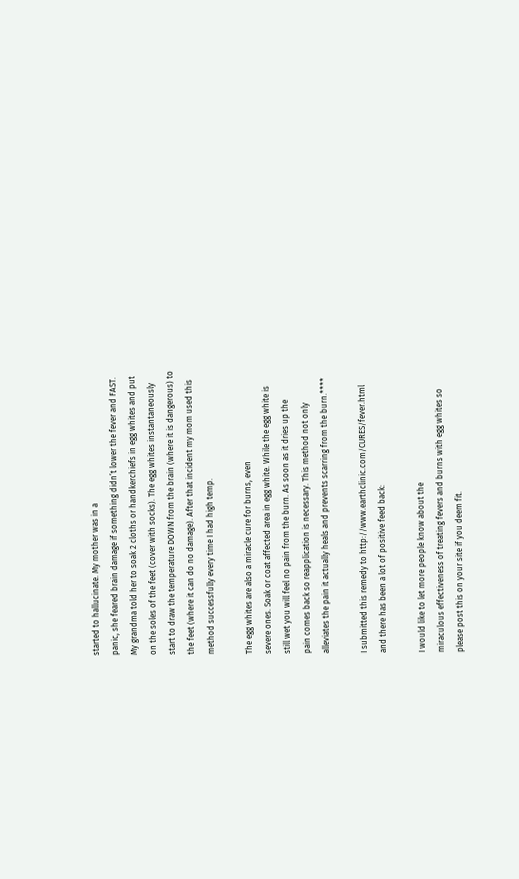started to hallucinate. My mother was in a
panic, she feared brain damage if something didn’t lower the fever and FAST.
My grandma told her to soak 2 cloths or handkerchiefs in egg whites and put
on the soles of the feet (cover with socks). The egg whites instantaneously
start to draw the temperature DOWN from the brain (where it is dangerous) to
the feet (where it can do no damage). After that incident my mom used this
method successfully every time I had high temp.

The egg whites are also a miracle cure for burns, even
severe ones. Soak or coat affected area in egg white. While the egg white is
still wet you will feel no pain from the burn. As soon as it dries up the
pain comes back so reapplication is necessary. This method not only
alleviates the pain it actually heals and prevents scarring from the burn.****

I submitted this remedy to http://www.earthclinic.com/CURES/fever.html
and there has been a lot of positive feed back:

I would like to let more people know about the
miraculous effectiveness of treating fevers and burns with egg whites so
please post this on your site if you deem fit.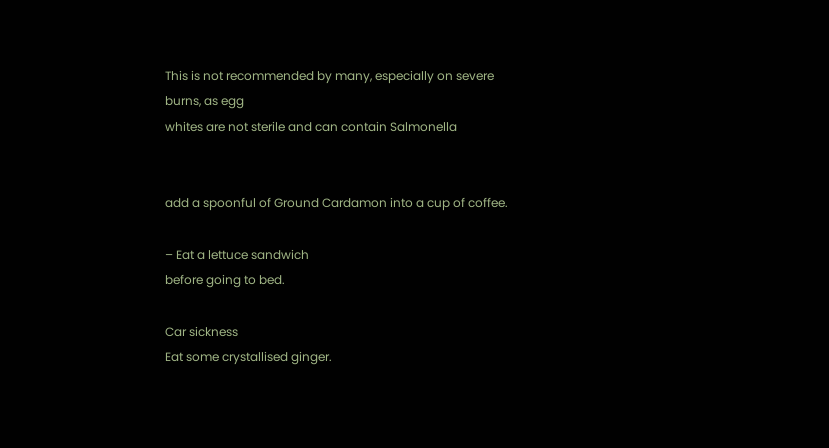This is not recommended by many, especially on severe burns, as egg
whites are not sterile and can contain Salmonella


add a spoonful of Ground Cardamon into a cup of coffee.

– Eat a lettuce sandwich
before going to bed.

Car sickness
Eat some crystallised ginger.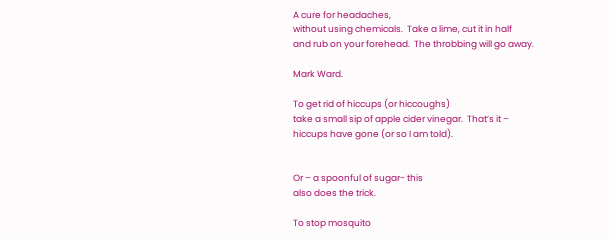A cure for headaches,
without using chemicals.  Take a lime, cut it in half
and rub on your forehead.  The throbbing will go away.

Mark Ward.

To get rid of hiccups (or hiccoughs)
take a small sip of apple cider vinegar.  That’s it –
hiccups have gone (or so I am told).


Or – a spoonful of sugar- this
also does the trick.

To stop mosquito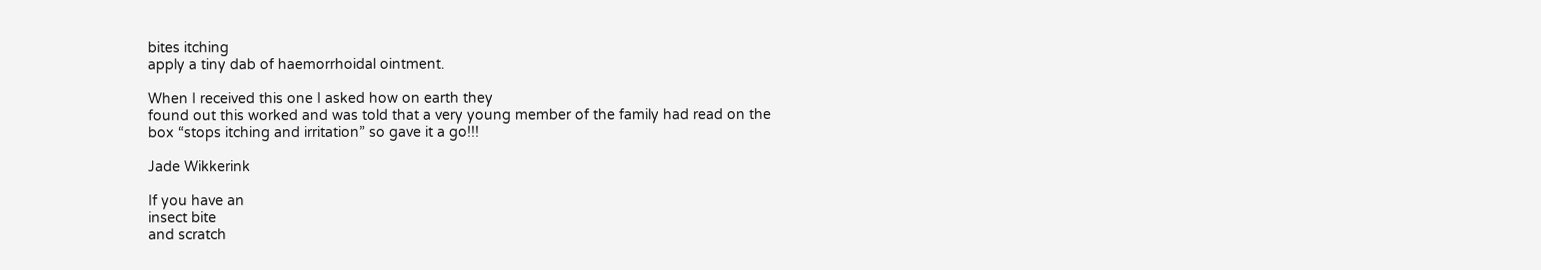bites itching
apply a tiny dab of haemorrhoidal ointment.

When I received this one I asked how on earth they
found out this worked and was told that a very young member of the family had read on the
box “stops itching and irritation” so gave it a go!!!

Jade Wikkerink

If you have an
insect bite
and scratch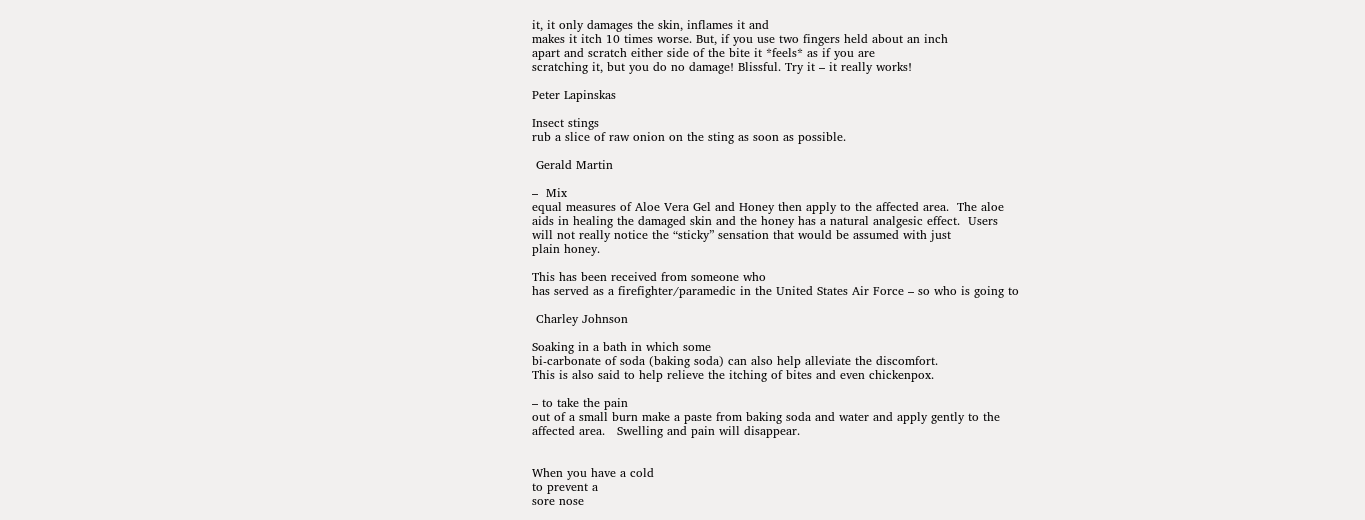it, it only damages the skin, inflames it and
makes it itch 10 times worse. But, if you use two fingers held about an inch
apart and scratch either side of the bite it *feels* as if you are
scratching it, but you do no damage! Blissful. Try it – it really works!

Peter Lapinskas

Insect stings
rub a slice of raw onion on the sting as soon as possible.

 Gerald Martin

–  Mix
equal measures of Aloe Vera Gel and Honey then apply to the affected area.  The aloe
aids in healing the damaged skin and the honey has a natural analgesic effect.  Users
will not really notice the “sticky” sensation that would be assumed with just
plain honey.

This has been received from someone who
has served as a firefighter/paramedic in the United States Air Force – so who is going to

 Charley Johnson

Soaking in a bath in which some
bi-carbonate of soda (baking soda) can also help alleviate the discomfort.
This is also said to help relieve the itching of bites and even chickenpox.

– to take the pain
out of a small burn make a paste from baking soda and water and apply gently to the
affected area.   Swelling and pain will disappear.


When you have a cold
to prevent a
sore nose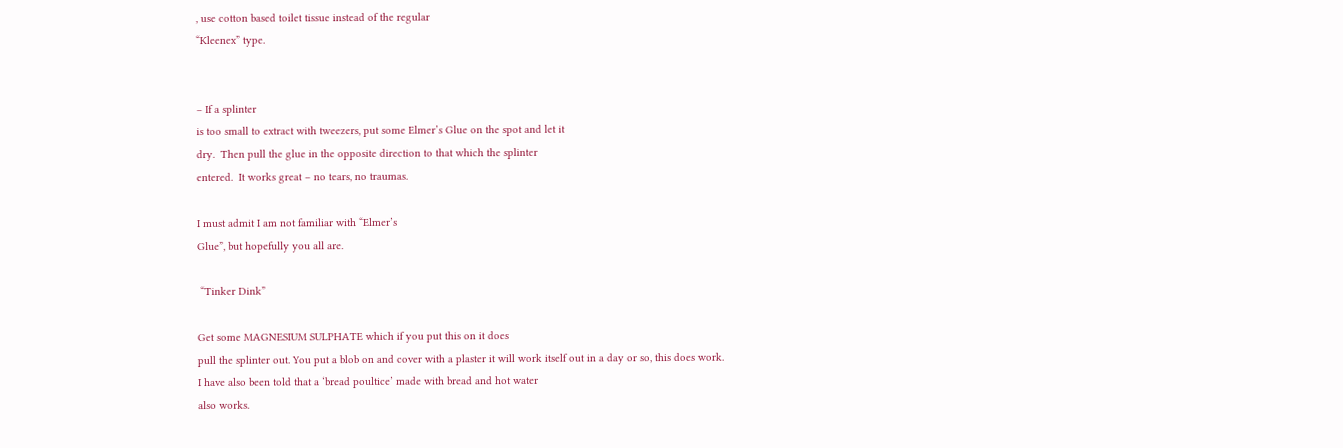, use cotton based toilet tissue instead of the regular
“Kleenex” type.


– If a splinter
is too small to extract with tweezers, put some Elmer’s Glue on the spot and let it
dry.  Then pull the glue in the opposite direction to that which the splinter
entered.  It works great – no tears, no traumas.

I must admit I am not familiar with “Elmer’s
Glue”, but hopefully you all are.

 “Tinker Dink”

Get some MAGNESIUM SULPHATE which if you put this on it does
pull the splinter out. You put a blob on and cover with a plaster it will work itself out in a day or so, this does work.
I have also been told that a ‘bread poultice’ made with bread and hot water
also works.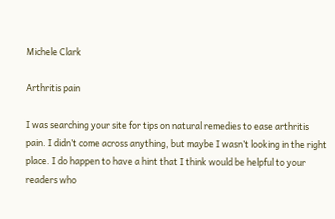Michele Clark

Arthritis pain

I was searching your site for tips on natural remedies to ease arthritis
pain. I didn’t come across anything, but maybe I wasn’t looking in the right
place. I do happen to have a hint that I think would be helpful to your
readers who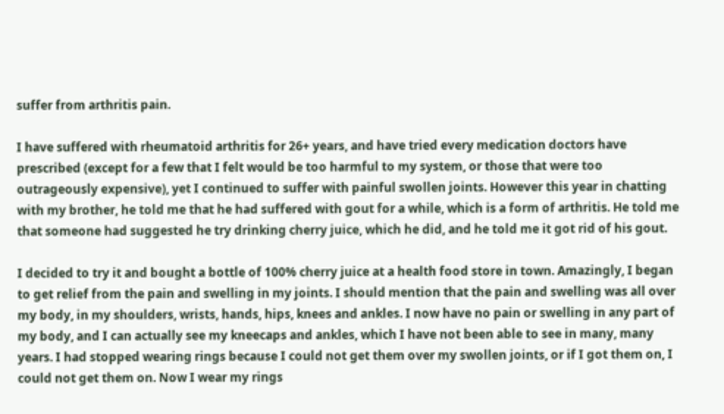suffer from arthritis pain.

I have suffered with rheumatoid arthritis for 26+ years, and have tried every medication doctors have prescribed (except for a few that I felt would be too harmful to my system, or those that were too outrageously expensive), yet I continued to suffer with painful swollen joints. However this year in chatting with my brother, he told me that he had suffered with gout for a while, which is a form of arthritis. He told me that someone had suggested he try drinking cherry juice, which he did, and he told me it got rid of his gout.

I decided to try it and bought a bottle of 100% cherry juice at a health food store in town. Amazingly, I began to get relief from the pain and swelling in my joints. I should mention that the pain and swelling was all over my body, in my shoulders, wrists, hands, hips, knees and ankles. I now have no pain or swelling in any part of my body, and I can actually see my kneecaps and ankles, which I have not been able to see in many, many years. I had stopped wearing rings because I could not get them over my swollen joints, or if I got them on, I could not get them on. Now I wear my rings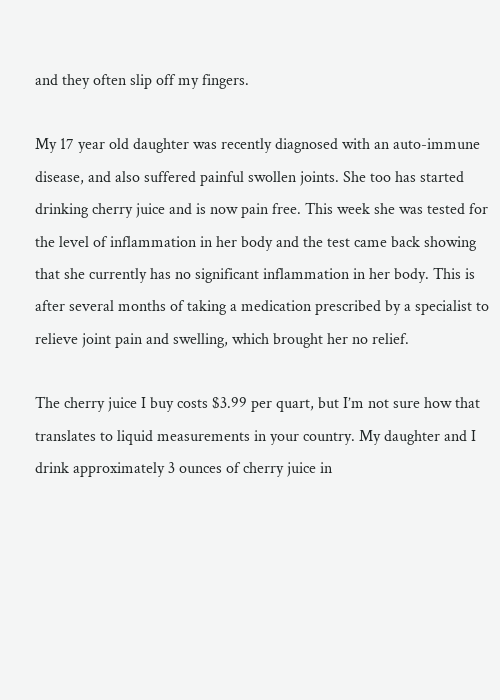and they often slip off my fingers.

My 17 year old daughter was recently diagnosed with an auto-immune disease, and also suffered painful swollen joints. She too has started drinking cherry juice and is now pain free. This week she was tested for the level of inflammation in her body and the test came back showing that she currently has no significant inflammation in her body. This is after several months of taking a medication prescribed by a specialist to relieve joint pain and swelling, which brought her no relief.

The cherry juice I buy costs $3.99 per quart, but I’m not sure how that translates to liquid measurements in your country. My daughter and I drink approximately 3 ounces of cherry juice in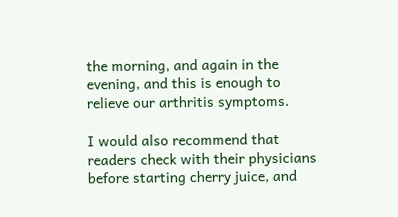the morning, and again in the evening, and this is enough to relieve our arthritis symptoms.

I would also recommend that readers check with their physicians before starting cherry juice, and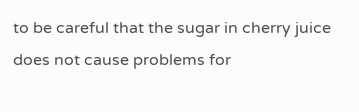to be careful that the sugar in cherry juice does not cause problems for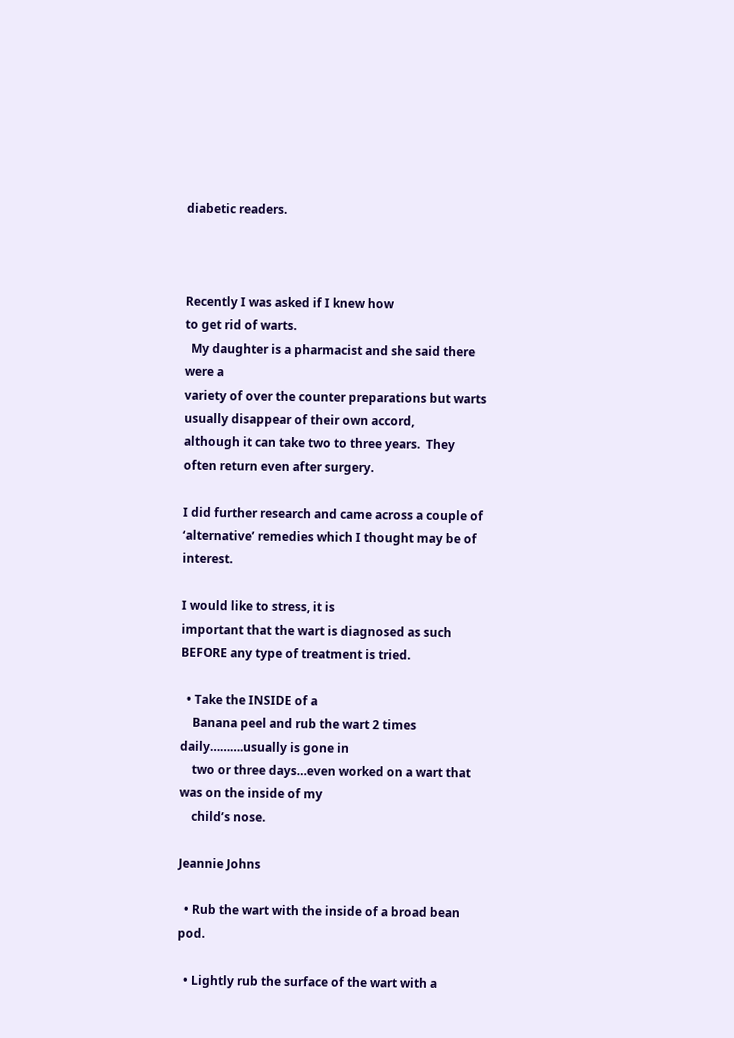diabetic readers.



Recently I was asked if I knew how
to get rid of warts.
  My daughter is a pharmacist and she said there were a
variety of over the counter preparations but warts usually disappear of their own accord,
although it can take two to three years.  They often return even after surgery.

I did further research and came across a couple of
‘alternative’ remedies which I thought may be of interest.

I would like to stress, it is
important that the wart is diagnosed as such BEFORE any type of treatment is tried.

  • Take the INSIDE of a
    Banana peel and rub the wart 2 times daily……….usually is gone in
    two or three days…even worked on a wart that was on the inside of my
    child’s nose.

Jeannie Johns

  • Rub the wart with the inside of a broad bean pod.

  • Lightly rub the surface of the wart with a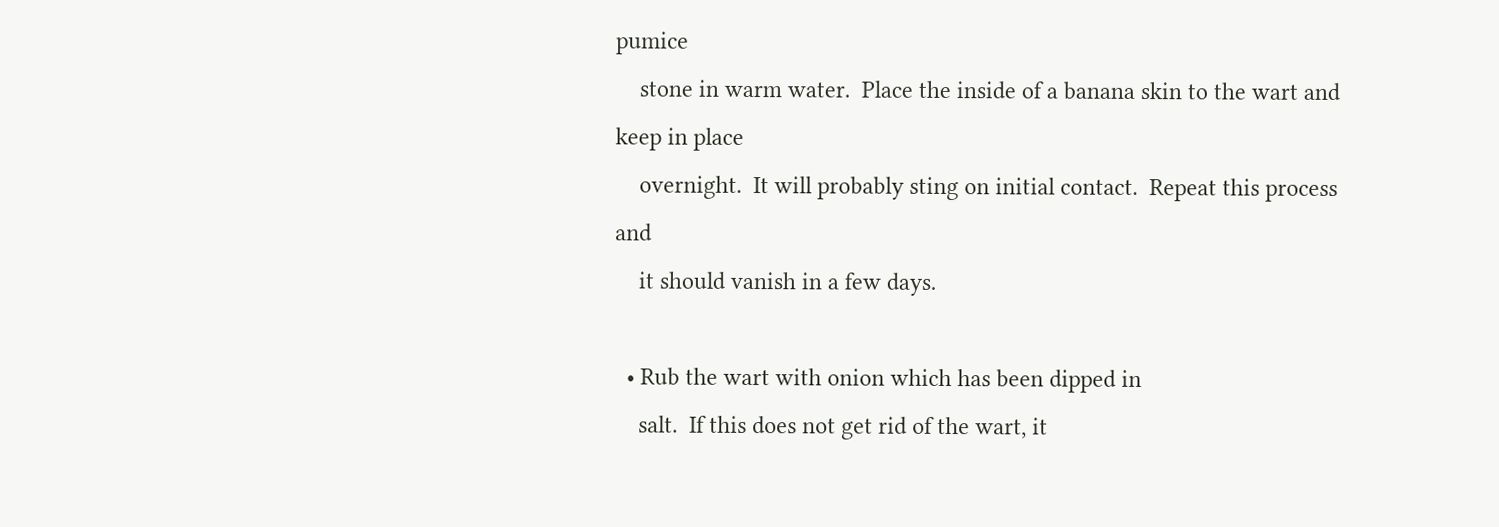pumice
    stone in warm water.  Place the inside of a banana skin to the wart and keep in place
    overnight.  It will probably sting on initial contact.  Repeat this process and
    it should vanish in a few days.

  • Rub the wart with onion which has been dipped in
    salt.  If this does not get rid of the wart, it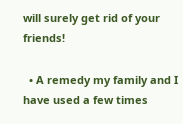will surely get rid of your friends!

  • A remedy my family and I have used a few times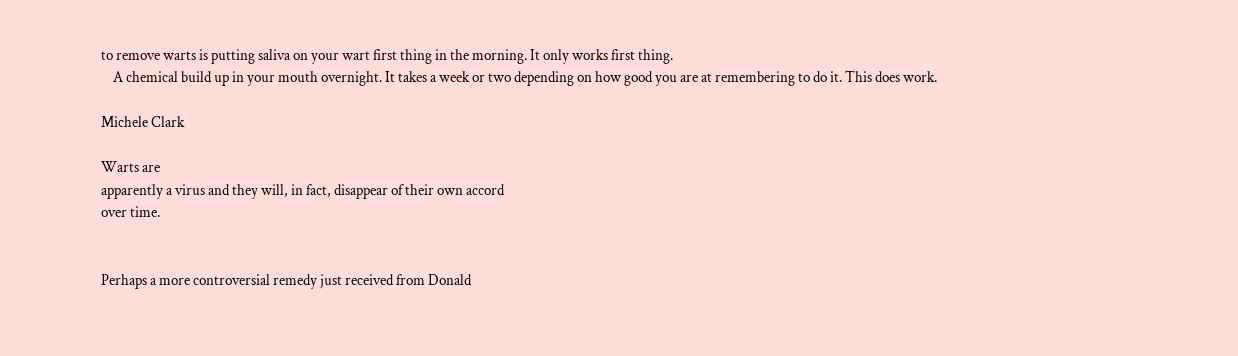to remove warts is putting saliva on your wart first thing in the morning. It only works first thing.
    A chemical build up in your mouth overnight. It takes a week or two depending on how good you are at remembering to do it. This does work.

Michele Clark

Warts are
apparently a virus and they will, in fact, disappear of their own accord
over time.


Perhaps a more controversial remedy just received from Donald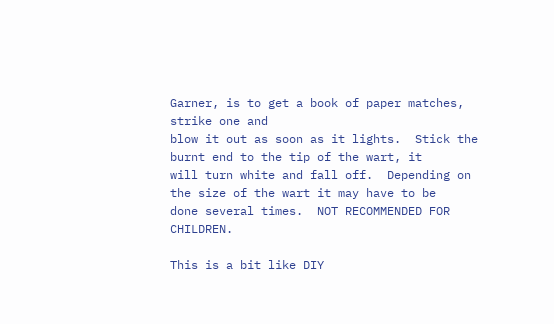Garner, is to get a book of paper matches, strike one and
blow it out as soon as it lights.  Stick the burnt end to the tip of the wart, it
will turn white and fall off.  Depending on the size of the wart it may have to be
done several times.  NOT RECOMMENDED FOR CHILDREN.

This is a bit like DIY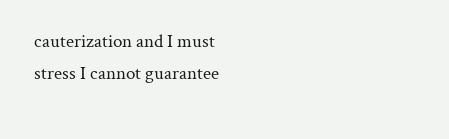cauterization and I must stress I cannot guarantee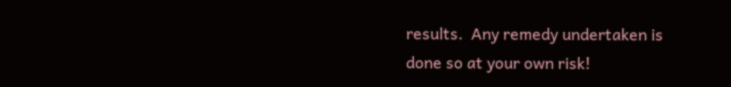results.  Any remedy undertaken is
done so at your own risk!